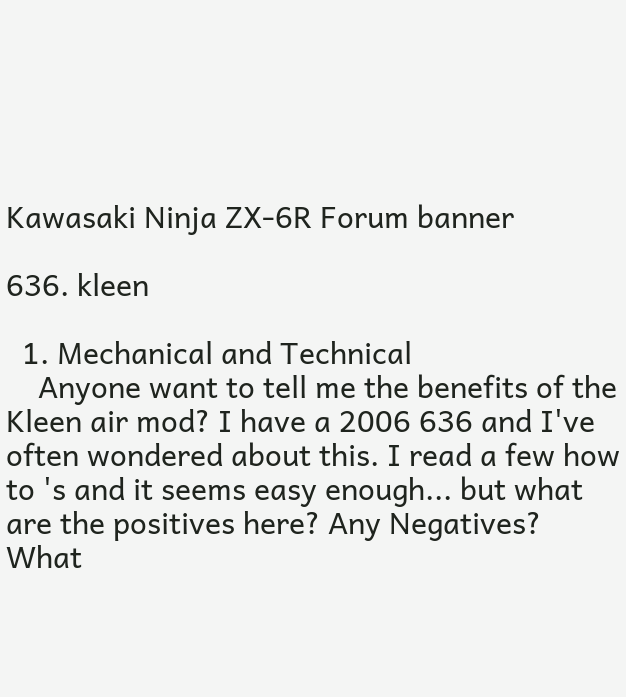Kawasaki Ninja ZX-6R Forum banner

636. kleen

  1. Mechanical and Technical
    Anyone want to tell me the benefits of the Kleen air mod? I have a 2006 636 and I've often wondered about this. I read a few how to 's and it seems easy enough... but what are the positives here? Any Negatives? What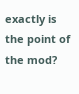exactly is the point of the mod?